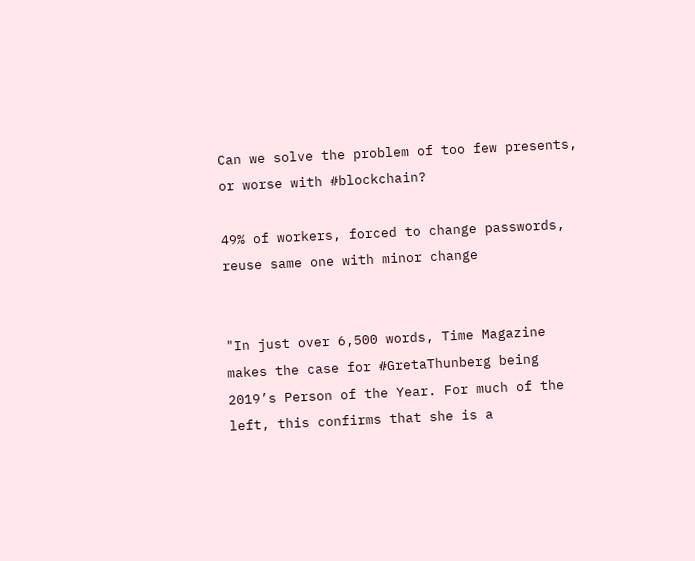Can we solve the problem of too few presents, or worse with #blockchain?

49% of workers, forced to change passwords, reuse same one with minor change


"In just over 6,500 words, Time Magazine  makes the case for #GretaThunberg being 2019’s Person of the Year. For much of the left, this confirms that she is a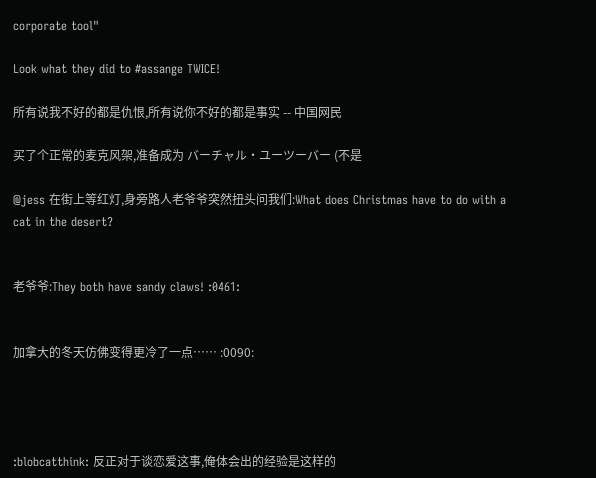corporate tool"

Look what they did to #assange TWICE!

所有说我不好的都是仇恨,所有说你不好的都是事实 -- 中国网民

买了个正常的麦克风架,准备成为 バーチャル・ユーツーバー (不是

@jess 在街上等红灯,身旁路人老爷爷突然扭头问我们:What does Christmas have to do with a cat in the desert?


老爷爷:They both have sandy claws! :0461:


加拿大的冬天仿佛变得更冷了一点…… :0090:




:blobcatthink: 反正对于谈恋爱这事,俺体会出的经验是这样的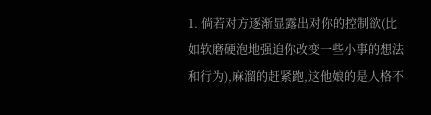1. 倘若对方逐渐显露出对你的控制欲(比如软磨硬泡地强迫你改变一些小事的想法和行为),麻溜的赶紧跑,这他娘的是人格不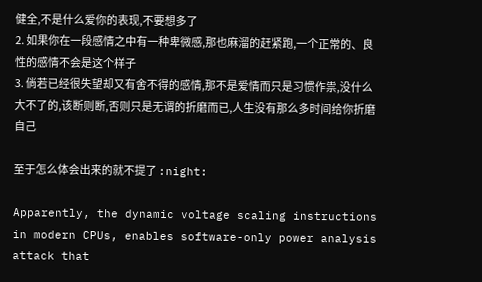健全,不是什么爱你的表现,不要想多了
2. 如果你在一段感情之中有一种卑微感,那也麻溜的赶紧跑,一个正常的、良性的感情不会是这个样子
3. 倘若已经很失望却又有舍不得的感情,那不是爱情而只是习惯作祟,没什么大不了的,该断则断,否则只是无谓的折磨而已,人生没有那么多时间给你折磨自己

至于怎么体会出来的就不提了 :night:

Apparently, the dynamic voltage scaling instructions in modern CPUs, enables software-only power analysis attack that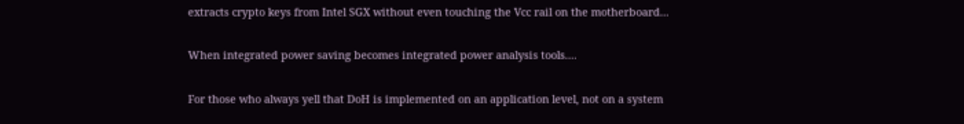extracts crypto keys from Intel SGX without even touching the Vcc rail on the motherboard...

When integrated power saving becomes integrated power analysis tools....

For those who always yell that DoH is implemented on an application level, not on a system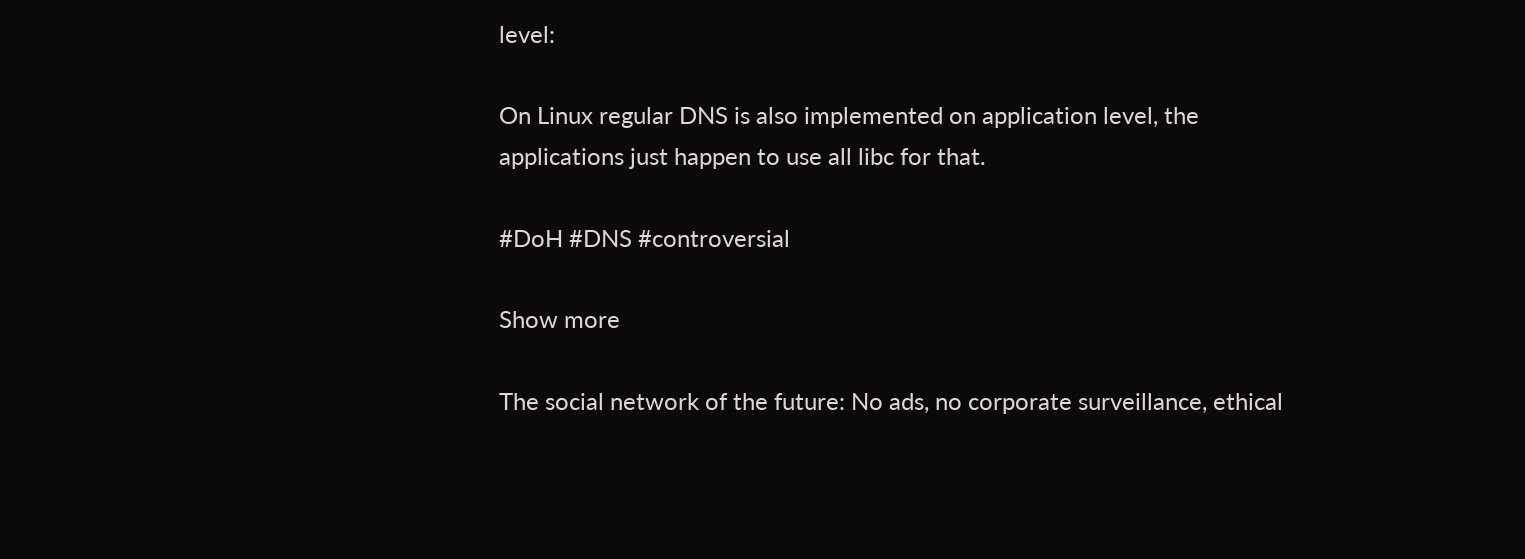level:

On Linux regular DNS is also implemented on application level, the applications just happen to use all libc for that.

#DoH #DNS #controversial

Show more

The social network of the future: No ads, no corporate surveillance, ethical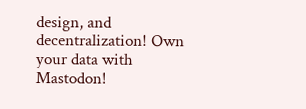design, and decentralization! Own your data with Mastodon!